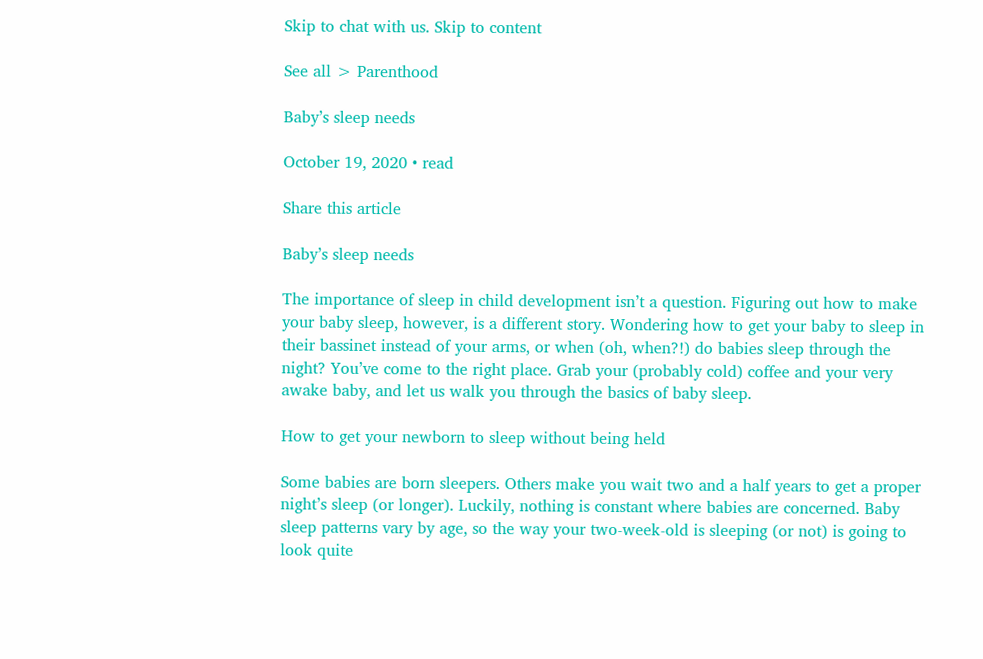Skip to chat with us. Skip to content

See all > Parenthood

Baby’s sleep needs

October 19, 2020 • read

Share this article

Baby’s sleep needs

The importance of sleep in child development isn’t a question. Figuring out how to make your baby sleep, however, is a different story. Wondering how to get your baby to sleep in their bassinet instead of your arms, or when (oh, when?!) do babies sleep through the night? You’ve come to the right place. Grab your (probably cold) coffee and your very awake baby, and let us walk you through the basics of baby sleep.

How to get your newborn to sleep without being held

Some babies are born sleepers. Others make you wait two and a half years to get a proper night’s sleep (or longer). Luckily, nothing is constant where babies are concerned. Baby sleep patterns vary by age, so the way your two-week-old is sleeping (or not) is going to look quite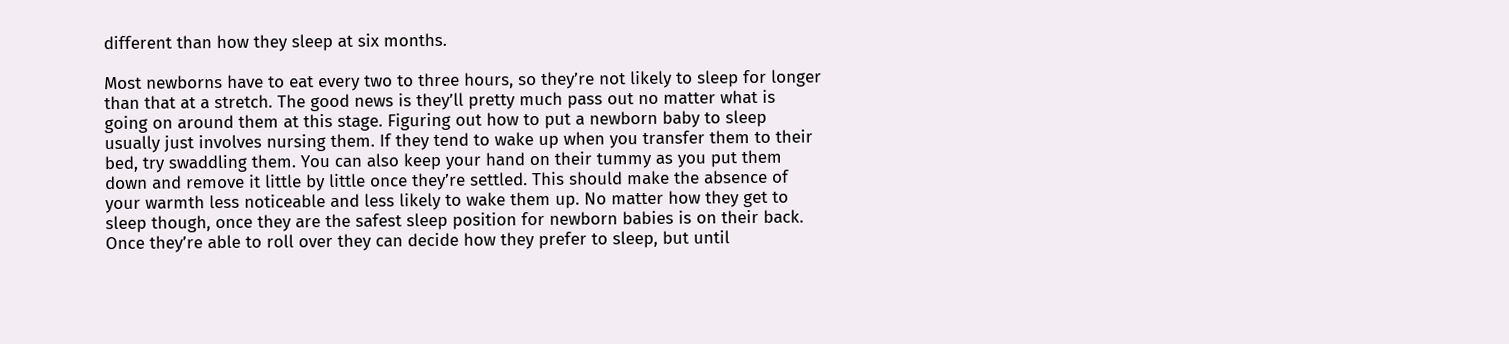different than how they sleep at six months.

Most newborns have to eat every two to three hours, so they’re not likely to sleep for longer than that at a stretch. The good news is they’ll pretty much pass out no matter what is going on around them at this stage. Figuring out how to put a newborn baby to sleep usually just involves nursing them. If they tend to wake up when you transfer them to their bed, try swaddling them. You can also keep your hand on their tummy as you put them down and remove it little by little once they’re settled. This should make the absence of your warmth less noticeable and less likely to wake them up. No matter how they get to sleep though, once they are the safest sleep position for newborn babies is on their back. Once they’re able to roll over they can decide how they prefer to sleep, but until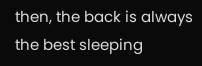then, the back is always the best sleeping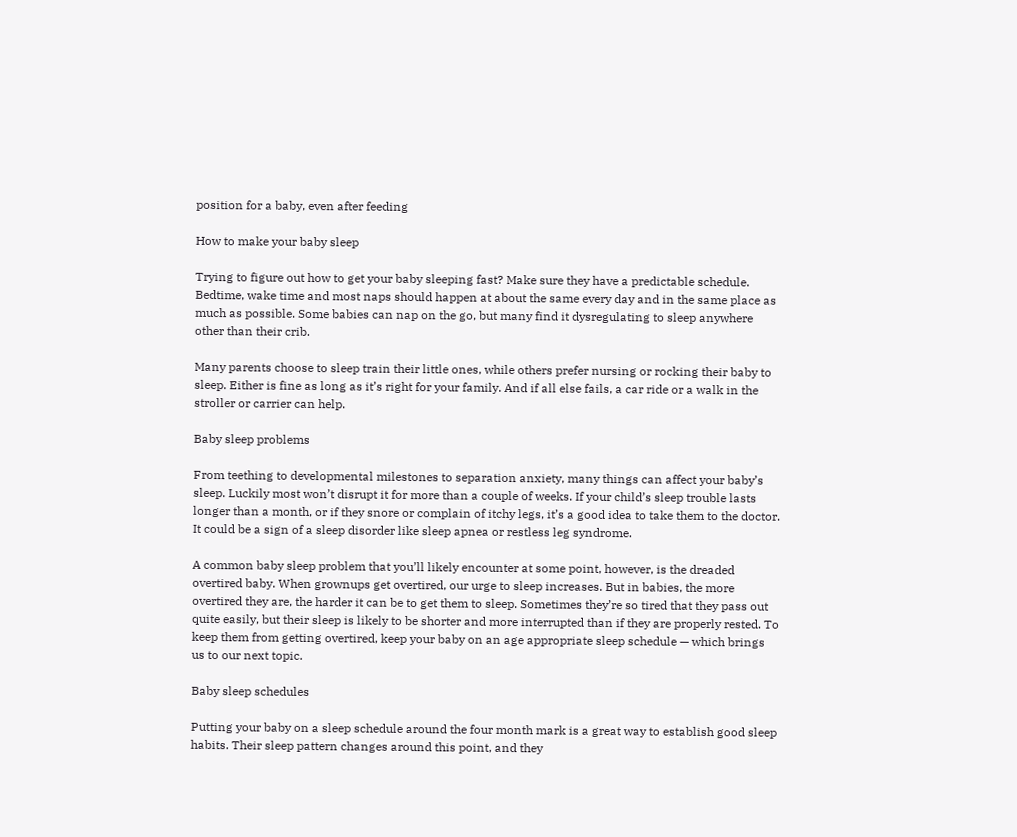position for a baby, even after feeding

How to make your baby sleep

Trying to figure out how to get your baby sleeping fast? Make sure they have a predictable schedule. Bedtime, wake time and most naps should happen at about the same every day and in the same place as much as possible. Some babies can nap on the go, but many find it dysregulating to sleep anywhere other than their crib.

Many parents choose to sleep train their little ones, while others prefer nursing or rocking their baby to sleep. Either is fine as long as it’s right for your family. And if all else fails, a car ride or a walk in the stroller or carrier can help.

Baby sleep problems

From teething to developmental milestones to separation anxiety, many things can affect your baby’s sleep. Luckily most won’t disrupt it for more than a couple of weeks. If your child’s sleep trouble lasts longer than a month, or if they snore or complain of itchy legs, it’s a good idea to take them to the doctor. It could be a sign of a sleep disorder like sleep apnea or restless leg syndrome.

A common baby sleep problem that you’ll likely encounter at some point, however, is the dreaded overtired baby. When grownups get overtired, our urge to sleep increases. But in babies, the more overtired they are, the harder it can be to get them to sleep. Sometimes they’re so tired that they pass out quite easily, but their sleep is likely to be shorter and more interrupted than if they are properly rested. To keep them from getting overtired, keep your baby on an age appropriate sleep schedule — which brings us to our next topic.

Baby sleep schedules

Putting your baby on a sleep schedule around the four month mark is a great way to establish good sleep habits. Their sleep pattern changes around this point, and they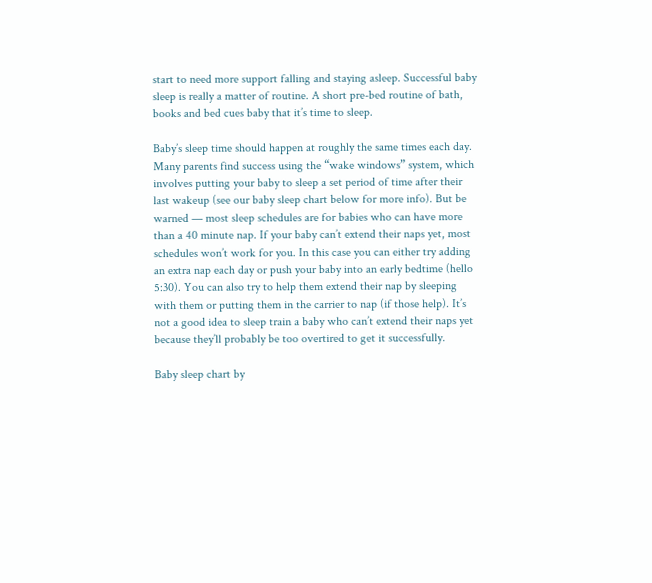start to need more support falling and staying asleep. Successful baby sleep is really a matter of routine. A short pre-bed routine of bath, books and bed cues baby that it’s time to sleep.

Baby’s sleep time should happen at roughly the same times each day. Many parents find success using the “wake windows” system, which involves putting your baby to sleep a set period of time after their last wakeup (see our baby sleep chart below for more info). But be warned — most sleep schedules are for babies who can have more than a 40 minute nap. If your baby can’t extend their naps yet, most schedules won’t work for you. In this case you can either try adding an extra nap each day or push your baby into an early bedtime (hello 5:30). You can also try to help them extend their nap by sleeping with them or putting them in the carrier to nap (if those help). It’s not a good idea to sleep train a baby who can’t extend their naps yet because they’ll probably be too overtired to get it successfully.

Baby sleep chart by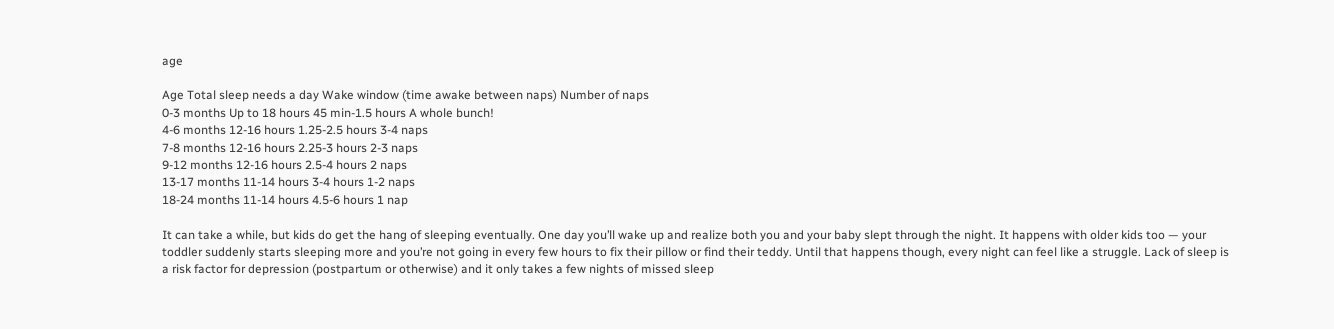age

Age Total sleep needs a day Wake window (time awake between naps) Number of naps
0-3 months Up to 18 hours 45 min-1.5 hours A whole bunch!
4-6 months 12-16 hours 1.25-2.5 hours 3-4 naps
7-8 months 12-16 hours 2.25-3 hours 2-3 naps
9-12 months 12-16 hours 2.5-4 hours 2 naps
13-17 months 11-14 hours 3-4 hours 1-2 naps
18-24 months 11-14 hours 4.5-6 hours 1 nap

It can take a while, but kids do get the hang of sleeping eventually. One day you’ll wake up and realize both you and your baby slept through the night. It happens with older kids too — your toddler suddenly starts sleeping more and you’re not going in every few hours to fix their pillow or find their teddy. Until that happens though, every night can feel like a struggle. Lack of sleep is a risk factor for depression (postpartum or otherwise) and it only takes a few nights of missed sleep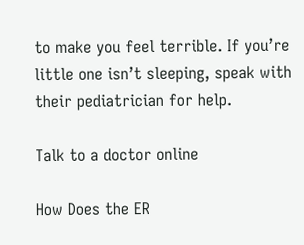to make you feel terrible. If you’re little one isn’t sleeping, speak with their pediatrician for help.

Talk to a doctor online

How Does the ER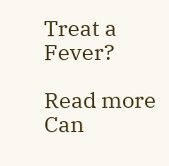Treat a Fever?

Read more
Can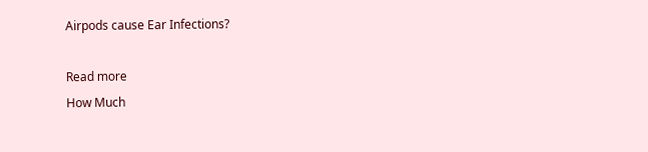Airpods cause Ear Infections?

Read more
How Much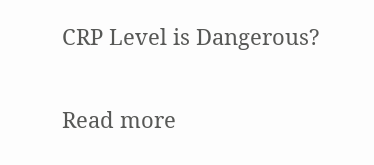CRP Level is Dangerous?

Read more